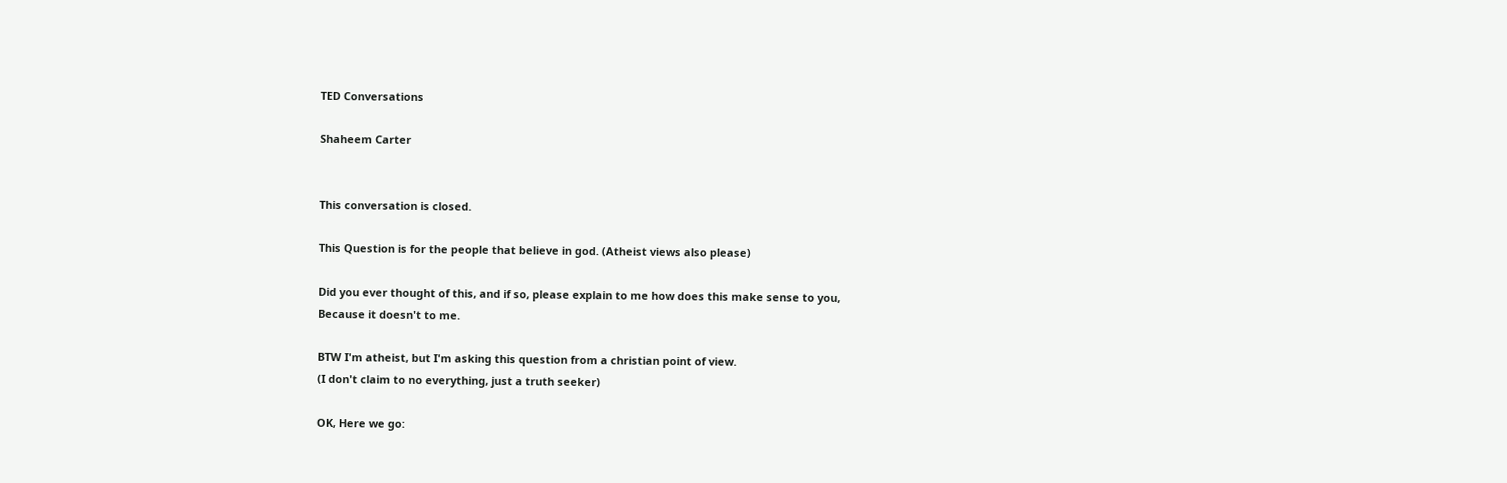TED Conversations

Shaheem Carter


This conversation is closed.

This Question is for the people that believe in god. (Atheist views also please)

Did you ever thought of this, and if so, please explain to me how does this make sense to you,
Because it doesn't to me.

BTW I'm atheist, but I'm asking this question from a christian point of view.
(I don't claim to no everything, just a truth seeker)

OK, Here we go: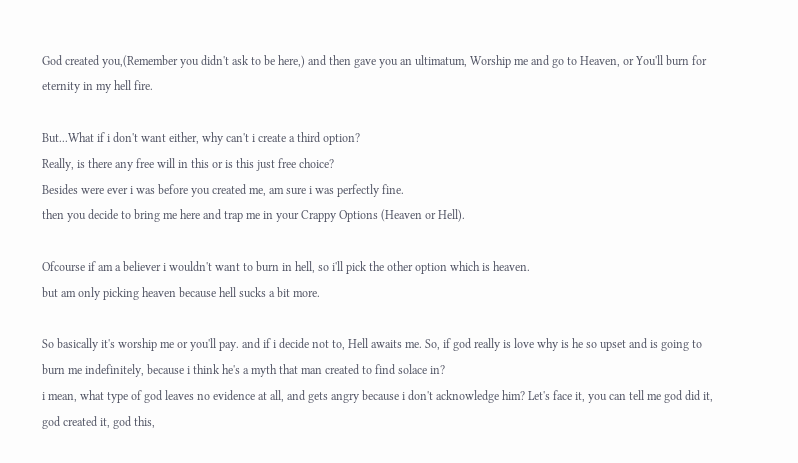God created you,(Remember you didn't ask to be here,) and then gave you an ultimatum, Worship me and go to Heaven, or You'll burn for eternity in my hell fire.

But...What if i don't want either, why can't i create a third option?
Really, is there any free will in this or is this just free choice?
Besides were ever i was before you created me, am sure i was perfectly fine.
then you decide to bring me here and trap me in your Crappy Options (Heaven or Hell).

Ofcourse if am a believer i wouldn't want to burn in hell, so i'll pick the other option which is heaven.
but am only picking heaven because hell sucks a bit more.

So basically it's worship me or you'll pay. and if i decide not to, Hell awaits me. So, if god really is love why is he so upset and is going to burn me indefinitely, because i think he's a myth that man created to find solace in?
i mean, what type of god leaves no evidence at all, and gets angry because i don't acknowledge him? Let's face it, you can tell me god did it, god created it, god this,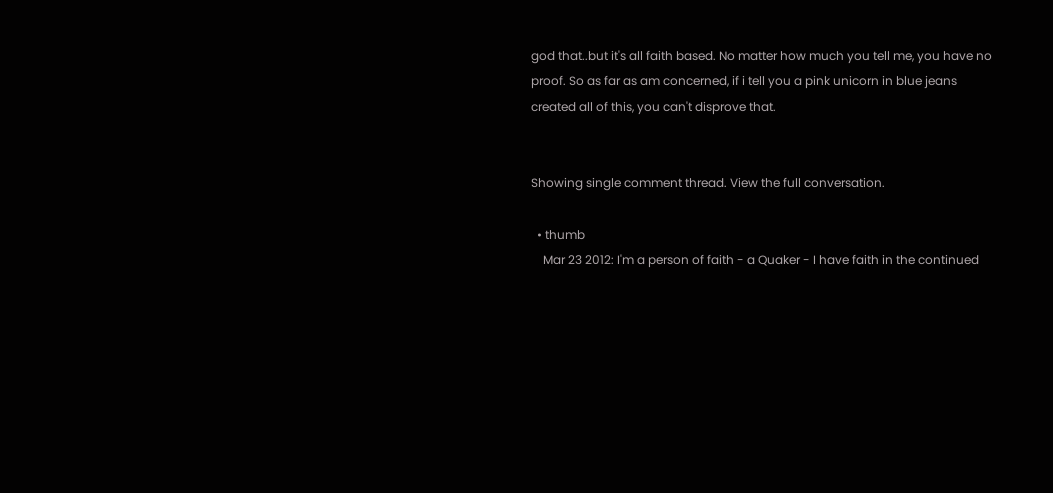god that..but it's all faith based. No matter how much you tell me, you have no proof. So as far as am concerned, if i tell you a pink unicorn in blue jeans created all of this, you can't disprove that.


Showing single comment thread. View the full conversation.

  • thumb
    Mar 23 2012: I'm a person of faith - a Quaker - I have faith in the continued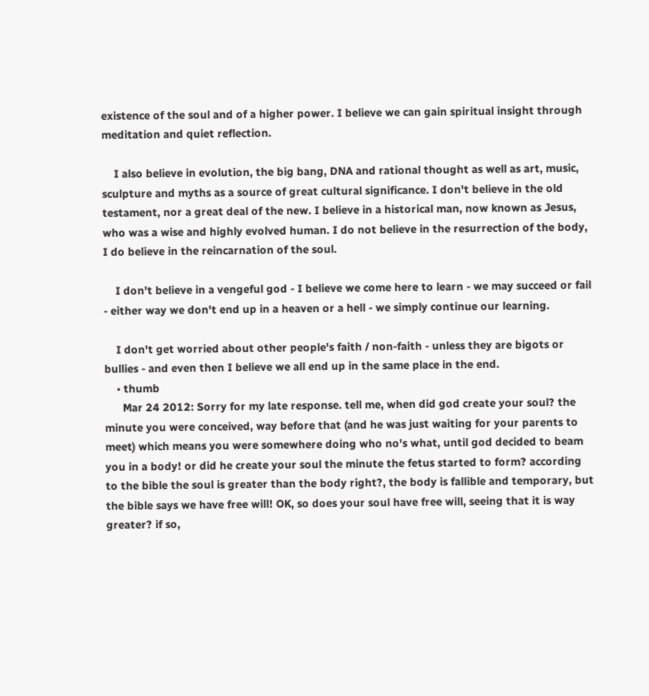existence of the soul and of a higher power. I believe we can gain spiritual insight through meditation and quiet reflection.

    I also believe in evolution, the big bang, DNA and rational thought as well as art, music, sculpture and myths as a source of great cultural significance. I don't believe in the old testament, nor a great deal of the new. I believe in a historical man, now known as Jesus, who was a wise and highly evolved human. I do not believe in the resurrection of the body, I do believe in the reincarnation of the soul.

    I don't believe in a vengeful god - I believe we come here to learn - we may succeed or fail - either way we don't end up in a heaven or a hell - we simply continue our learning.

    I don't get worried about other people's faith / non-faith - unless they are bigots or bullies - and even then I believe we all end up in the same place in the end.
    • thumb
      Mar 24 2012: Sorry for my late response. tell me, when did god create your soul? the minute you were conceived, way before that (and he was just waiting for your parents to meet) which means you were somewhere doing who no's what, until god decided to beam you in a body! or did he create your soul the minute the fetus started to form? according to the bible the soul is greater than the body right?, the body is fallible and temporary, but the bible says we have free will! OK, so does your soul have free will, seeing that it is way greater? if so,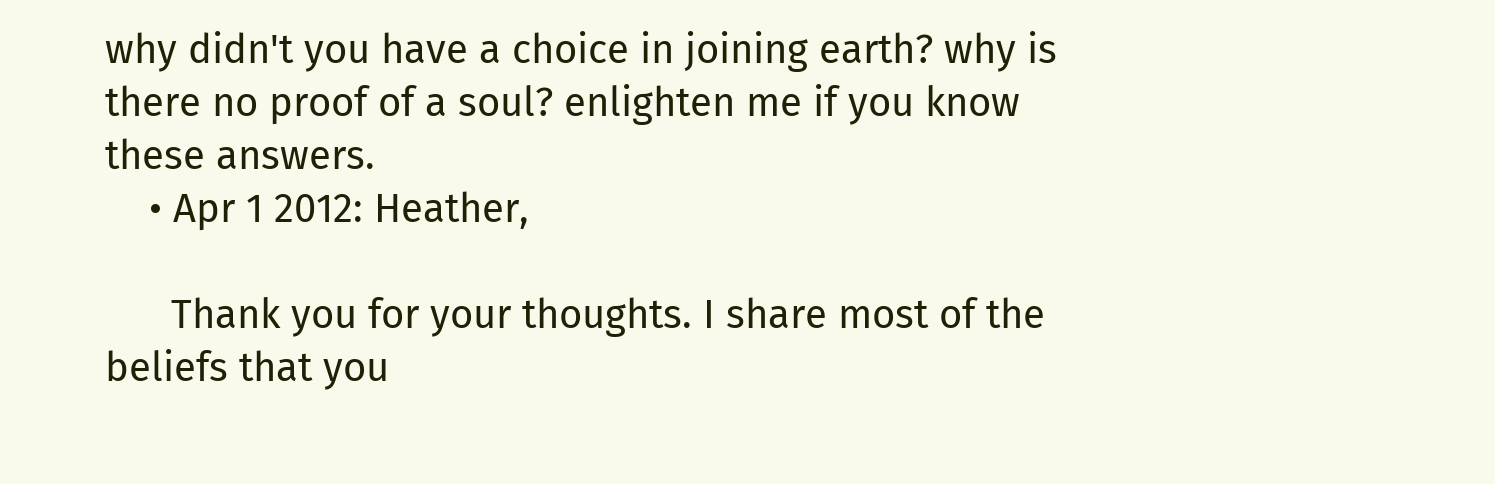why didn't you have a choice in joining earth? why is there no proof of a soul? enlighten me if you know these answers.
    • Apr 1 2012: Heather,

      Thank you for your thoughts. I share most of the beliefs that you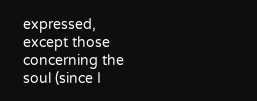expressed, except those concerning the soul (since I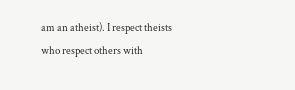am an atheist). I respect theists who respect others with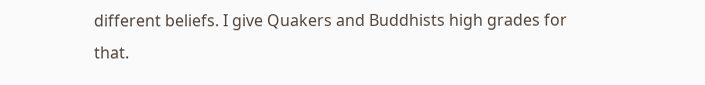different beliefs. I give Quakers and Buddhists high grades for that.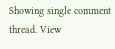Showing single comment thread. View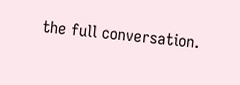the full conversation.